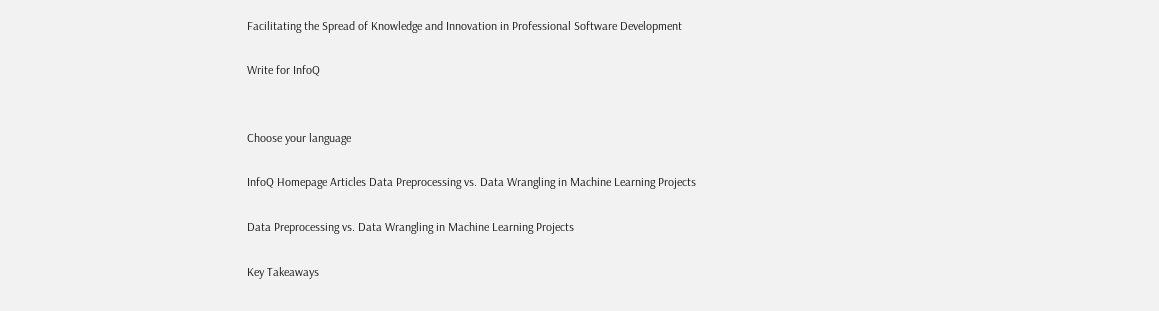Facilitating the Spread of Knowledge and Innovation in Professional Software Development

Write for InfoQ


Choose your language

InfoQ Homepage Articles Data Preprocessing vs. Data Wrangling in Machine Learning Projects

Data Preprocessing vs. Data Wrangling in Machine Learning Projects

Key Takeaways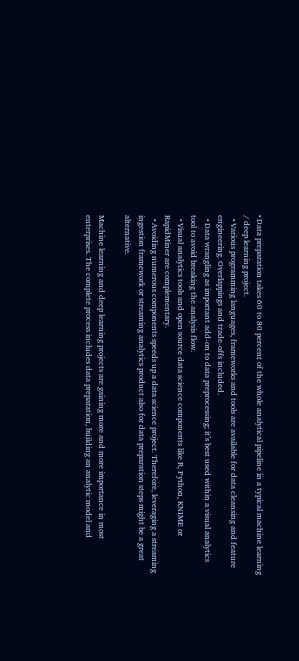• Data preparation takes 60 to 80 percent of the whole analytical pipeline in a typical machine learning / deep learning project.
  • Various programming languages, frameworks and tools are available for data cleansing and feature engineering. Overlappings and trade-offs included.
  • Data wrangling as important add-on to data preprocessing; it’s best used within a visual analytics tool to avoid breaking the analysis flow.
  • Visual analytics tools and open source data science components like R, Python, KNIME or RapidMiner are complementary.
  • Avoiding numerous components speeds up a data science project. Therefore, leveraging a streaming ingestion framework or streaming analytics product also for data preparation steps might be a great alternative.

Machine learning and deep learning projects are gaining more and more importance in most enterprises. The complete process includes data preparation, building an analytic model and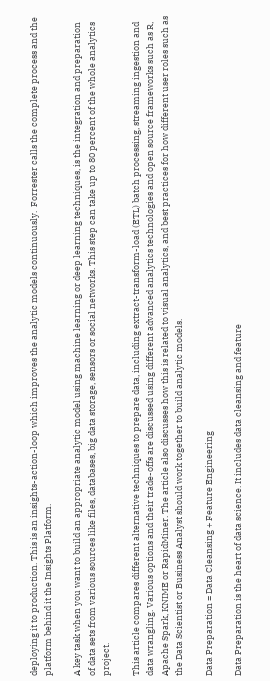deploying it to production. This is an insights-action-loop which improves the analytic models continuously.  Forrester calls the complete process and the platform behind it the Insights Platform.

A key task when you want to build an appropriate analytic model using machine learning or deep learning techniques, is the integration and preparation of data sets from various sources like files, databases, big data storage, sensors or social networks. This step can take up to 80 percent of the whole analytics project.

This article compares different alternative techniques to prepare data, including extract-transform-load (ETL) batch processing, streaming ingestion and data wrangling. Various options and their trade-offs are discussed using different advanced analytics technologies and open source frameworks such as R, Apache Spark, KNIME or RapidMiner. The article also discusses how this is related to visual analytics, and best practices for how different user roles such as the Data Scientist or Business Analyst should work together to build analytic models.

Data Preparation = Data Cleansing + Feature Engineering

Data Preparation is the heart of data science. It includes data cleansing and feature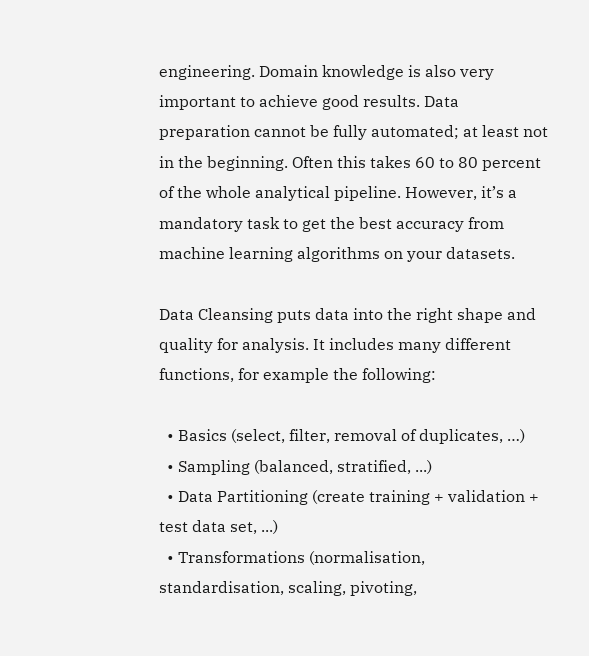engineering. Domain knowledge is also very important to achieve good results. Data preparation cannot be fully automated; at least not in the beginning. Often this takes 60 to 80 percent of the whole analytical pipeline. However, it’s a mandatory task to get the best accuracy from machine learning algorithms on your datasets.

Data Cleansing puts data into the right shape and quality for analysis. It includes many different functions, for example the following:

  • Basics (select, filter, removal of duplicates, …)
  • Sampling (balanced, stratified, ...)
  • Data Partitioning (create training + validation + test data set, ...)
  • Transformations (normalisation, standardisation, scaling, pivoting,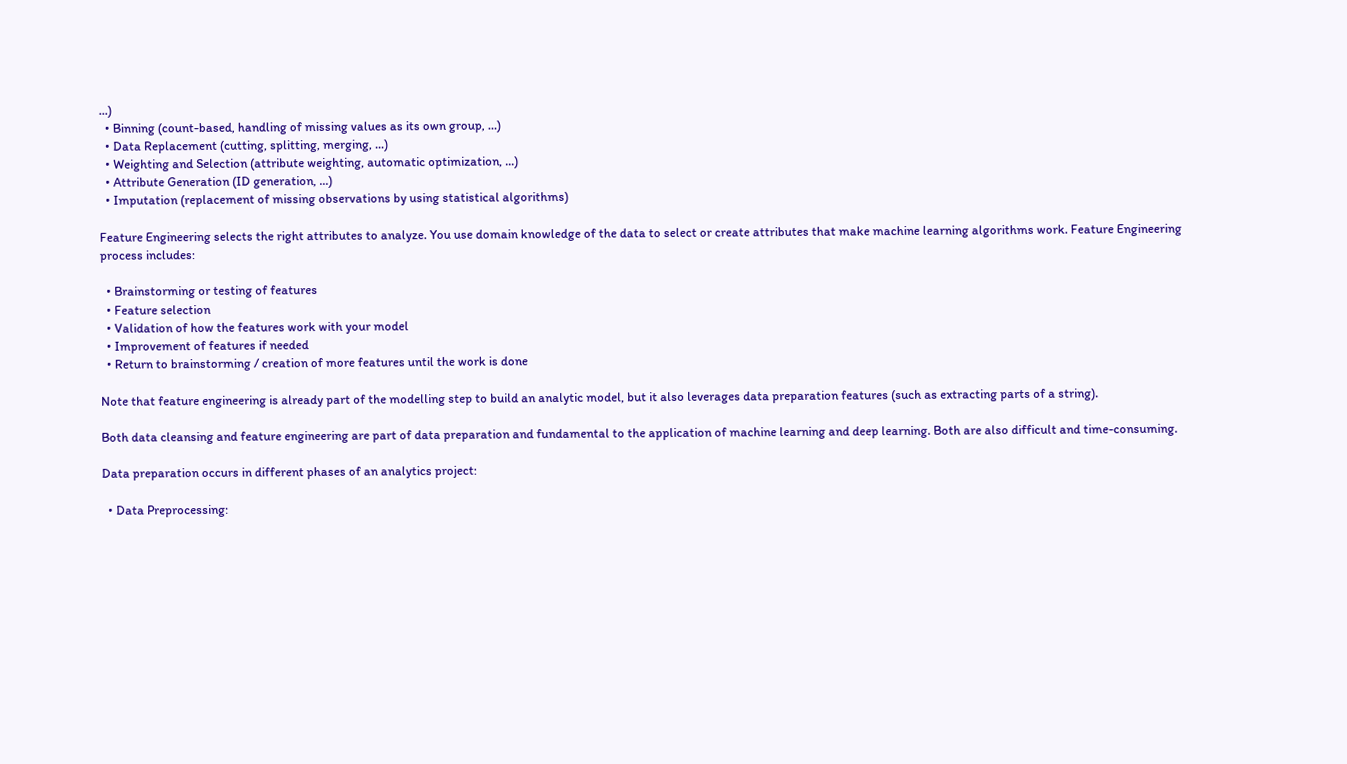...)
  • Binning (count-based, handling of missing values as its own group, …)
  • Data Replacement (cutting, splitting, merging, ...)
  • Weighting and Selection (attribute weighting, automatic optimization, ...)
  • Attribute Generation (ID generation, ...)
  • Imputation (replacement of missing observations by using statistical algorithms)

Feature Engineering selects the right attributes to analyze. You use domain knowledge of the data to select or create attributes that make machine learning algorithms work. Feature Engineering process includes:

  • Brainstorming or testing of features
  • Feature selection
  • Validation of how the features work with your model
  • Improvement of features if needed
  • Return to brainstorming / creation of more features until the work is done

Note that feature engineering is already part of the modelling step to build an analytic model, but it also leverages data preparation features (such as extracting parts of a string).

Both data cleansing and feature engineering are part of data preparation and fundamental to the application of machine learning and deep learning. Both are also difficult and time-consuming.

Data preparation occurs in different phases of an analytics project:

  • Data Preprocessing: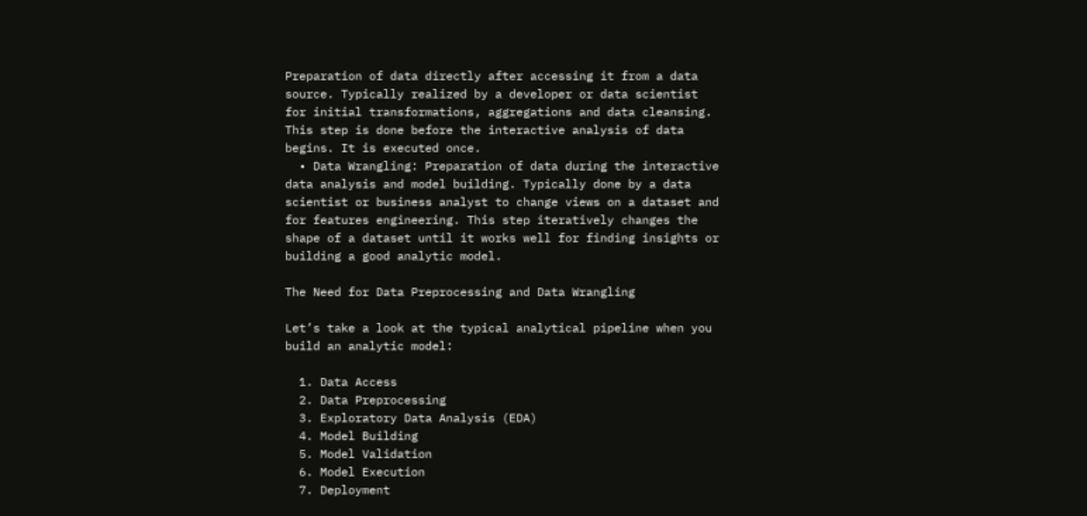Preparation of data directly after accessing it from a data source. Typically realized by a developer or data scientist for initial transformations, aggregations and data cleansing. This step is done before the interactive analysis of data begins. It is executed once.
  • Data Wrangling: Preparation of data during the interactive data analysis and model building. Typically done by a data scientist or business analyst to change views on a dataset and for features engineering. This step iteratively changes the shape of a dataset until it works well for finding insights or building a good analytic model.

The Need for Data Preprocessing and Data Wrangling

Let’s take a look at the typical analytical pipeline when you build an analytic model:

  1. Data Access
  2. Data Preprocessing
  3. Exploratory Data Analysis (EDA)
  4. Model Building
  5. Model Validation
  6. Model Execution
  7. Deployment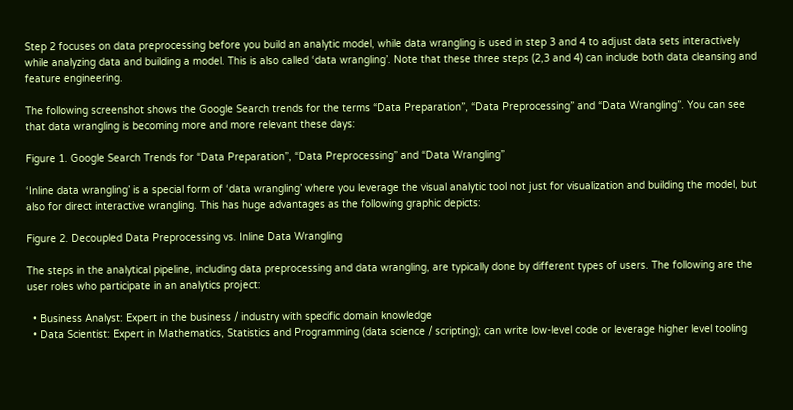Step 2 focuses on data preprocessing before you build an analytic model, while data wrangling is used in step 3 and 4 to adjust data sets interactively while analyzing data and building a model. This is also called ‘data wrangling’. Note that these three steps (2,3 and 4) can include both data cleansing and feature engineering.

The following screenshot shows the Google Search trends for the terms “Data Preparation”, “Data Preprocessing” and “Data Wrangling”. You can see that data wrangling is becoming more and more relevant these days:

Figure 1. Google Search Trends for “Data Preparation”, “Data Preprocessing” and “Data Wrangling”

‘Inline data wrangling’ is a special form of ‘data wrangling’ where you leverage the visual analytic tool not just for visualization and building the model, but also for direct interactive wrangling. This has huge advantages as the following graphic depicts:

Figure 2. Decoupled Data Preprocessing vs. Inline Data Wrangling

The steps in the analytical pipeline, including data preprocessing and data wrangling, are typically done by different types of users. The following are the user roles who participate in an analytics project:

  • Business Analyst: Expert in the business / industry with specific domain knowledge
  • Data Scientist: Expert in Mathematics, Statistics and Programming (data science / scripting); can write low-level code or leverage higher level tooling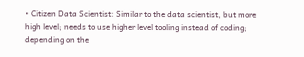• Citizen Data Scientist: Similar to the data scientist, but more high level; needs to use higher level tooling instead of coding; depending on the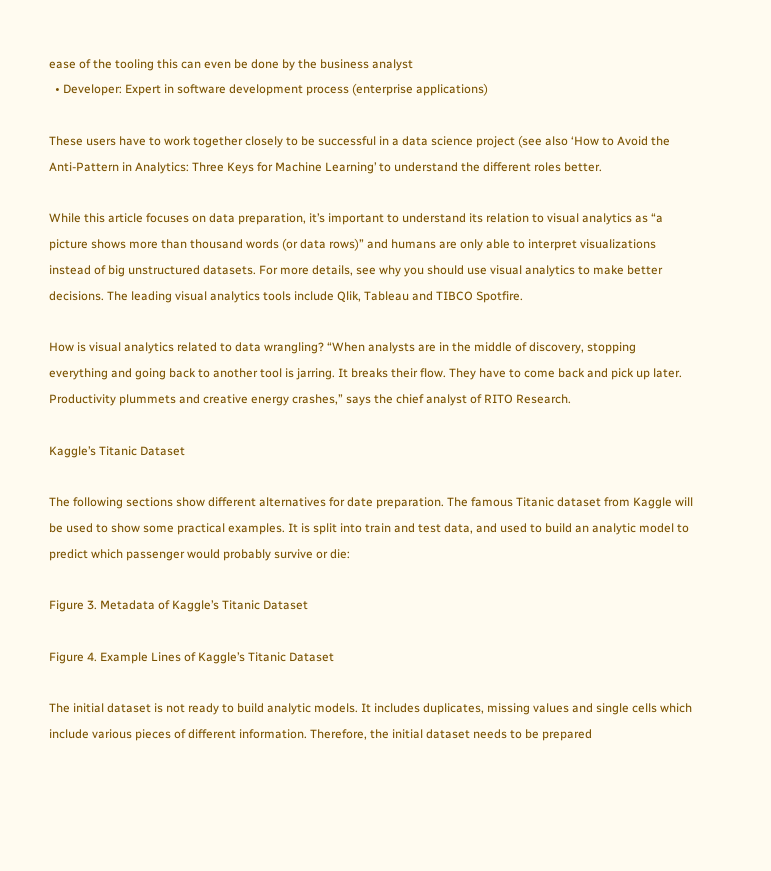ease of the tooling this can even be done by the business analyst
  • Developer: Expert in software development process (enterprise applications)

These users have to work together closely to be successful in a data science project (see also ‘How to Avoid the Anti-Pattern in Analytics: Three Keys for Machine Learning’ to understand the different roles better.

While this article focuses on data preparation, it’s important to understand its relation to visual analytics as “a picture shows more than thousand words (or data rows)” and humans are only able to interpret visualizations instead of big unstructured datasets. For more details, see why you should use visual analytics to make better decisions. The leading visual analytics tools include Qlik, Tableau and TIBCO Spotfire.

How is visual analytics related to data wrangling? “When analysts are in the middle of discovery, stopping everything and going back to another tool is jarring. It breaks their flow. They have to come back and pick up later. Productivity plummets and creative energy crashes,” says the chief analyst of RITO Research.

Kaggle’s Titanic Dataset

The following sections show different alternatives for date preparation. The famous Titanic dataset from Kaggle will be used to show some practical examples. It is split into train and test data, and used to build an analytic model to predict which passenger would probably survive or die:

Figure 3. Metadata of Kaggle’s Titanic Dataset

Figure 4. Example Lines of Kaggle’s Titanic Dataset

The initial dataset is not ready to build analytic models. It includes duplicates, missing values and single cells which include various pieces of different information. Therefore, the initial dataset needs to be prepared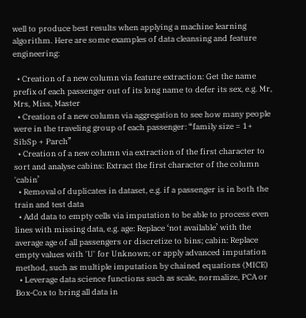well to produce best results when applying a machine learning algorithm. Here are some examples of data cleansing and feature engineering:

  • Creation of a new column via feature extraction: Get the name prefix of each passenger out of its long name to defer its sex, e.g. Mr, Mrs, Miss, Master
  • Creation of a new column via aggregation to see how many people were in the traveling group of each passenger: “family size = 1+ SibSp + Parch”
  • Creation of a new column via extraction of the first character to sort and analyse cabins: Extract the first character of the column 'cabin’
  • Removal of duplicates in dataset, e.g. if a passenger is in both the train and test data
  • Add data to empty cells via imputation to be able to process even lines with missing data, e.g. age: Replace ‘not available’ with the average age of all passengers or discretize to bins; cabin: Replace empty values with 'U' for Unknown; or apply advanced imputation method, such as multiple imputation by chained equations (MICE)
  • Leverage data science functions such as scale, normalize, PCA or Box-Cox to bring all data in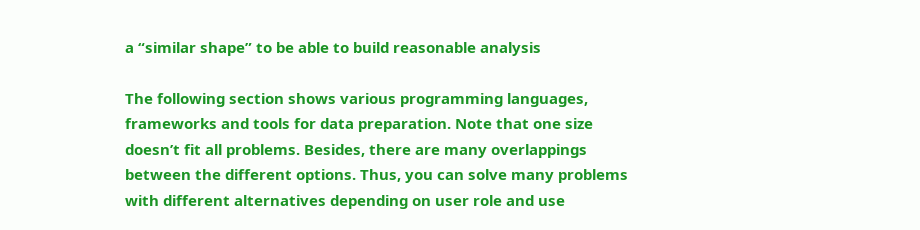a “similar shape” to be able to build reasonable analysis

The following section shows various programming languages, frameworks and tools for data preparation. Note that one size doesn’t fit all problems. Besides, there are many overlappings between the different options. Thus, you can solve many problems with different alternatives depending on user role and use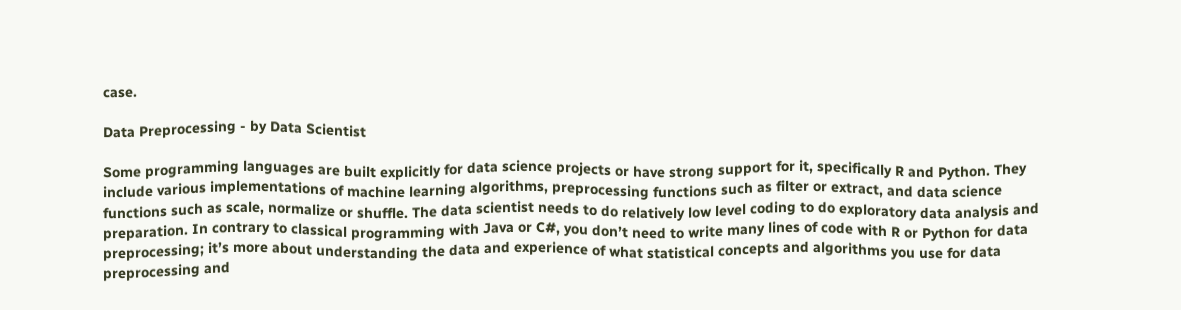case.

Data Preprocessing - by Data Scientist

Some programming languages are built explicitly for data science projects or have strong support for it, specifically R and Python. They include various implementations of machine learning algorithms, preprocessing functions such as filter or extract, and data science functions such as scale, normalize or shuffle. The data scientist needs to do relatively low level coding to do exploratory data analysis and preparation. In contrary to classical programming with Java or C#, you don’t need to write many lines of code with R or Python for data preprocessing; it’s more about understanding the data and experience of what statistical concepts and algorithms you use for data preprocessing and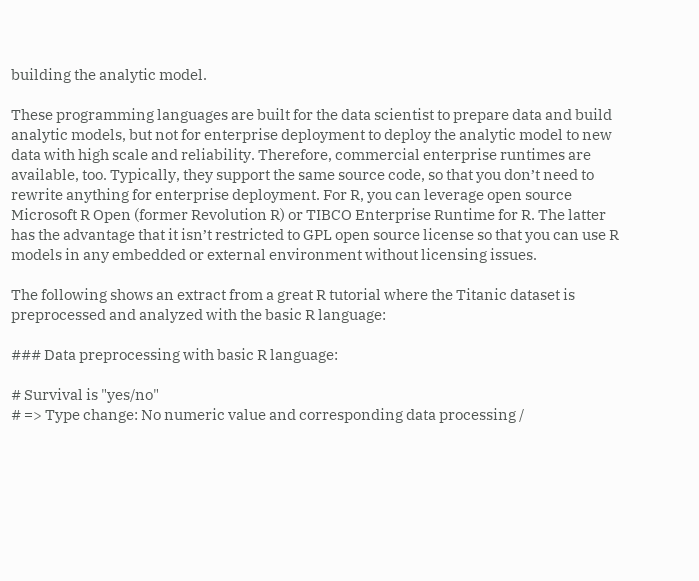building the analytic model.

These programming languages are built for the data scientist to prepare data and build analytic models, but not for enterprise deployment to deploy the analytic model to new data with high scale and reliability. Therefore, commercial enterprise runtimes are available, too. Typically, they support the same source code, so that you don’t need to rewrite anything for enterprise deployment. For R, you can leverage open source Microsoft R Open (former Revolution R) or TIBCO Enterprise Runtime for R. The latter has the advantage that it isn’t restricted to GPL open source license so that you can use R models in any embedded or external environment without licensing issues.

The following shows an extract from a great R tutorial where the Titanic dataset is preprocessed and analyzed with the basic R language:

### Data preprocessing with basic R language:

# Survival is "yes/no"
# => Type change: No numeric value and corresponding data processing /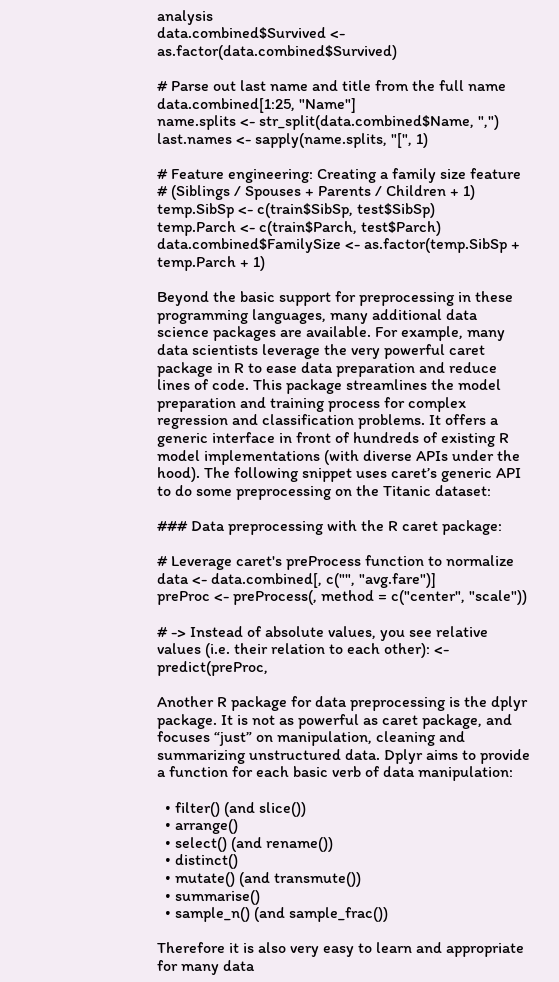analysis
data.combined$Survived <- as.factor(data.combined$Survived)

# Parse out last name and title from the full name
data.combined[1:25, "Name"]
name.splits <- str_split(data.combined$Name, ",")
last.names <- sapply(name.splits, "[", 1)

# Feature engineering: Creating a family size feature
# (Siblings / Spouses + Parents / Children + 1)
temp.SibSp <- c(train$SibSp, test$SibSp)
temp.Parch <- c(train$Parch, test$Parch)
data.combined$FamilySize <- as.factor(temp.SibSp + temp.Parch + 1)

Beyond the basic support for preprocessing in these programming languages, many additional data science packages are available. For example, many data scientists leverage the very powerful caret package in R to ease data preparation and reduce lines of code. This package streamlines the model preparation and training process for complex regression and classification problems. It offers a generic interface in front of hundreds of existing R model implementations (with diverse APIs under the hood). The following snippet uses caret’s generic API to do some preprocessing on the Titanic dataset:

### Data preprocessing with the R caret package:

# Leverage caret's preProcess function to normalize data <- data.combined[, c("", "avg.fare")]
preProc <- preProcess(, method = c("center", "scale"))

# -> Instead of absolute values, you see relative values (i.e. their relation to each other): <- predict(preProc,

Another R package for data preprocessing is the dplyr package. It is not as powerful as caret package, and focuses “just” on manipulation, cleaning and summarizing unstructured data. Dplyr aims to provide a function for each basic verb of data manipulation:

  • filter() (and slice())
  • arrange()
  • select() (and rename())
  • distinct()
  • mutate() (and transmute())
  • summarise()
  • sample_n() (and sample_frac())

Therefore it is also very easy to learn and appropriate for many data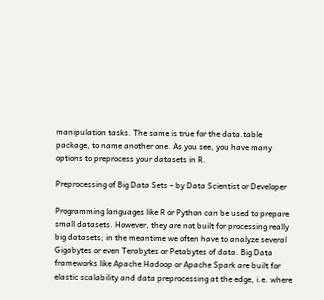manipulation tasks. The same is true for the data.table package, to name another one. As you see, you have many options to preprocess your datasets in R.

Preprocessing of Big Data Sets – by Data Scientist or Developer

Programming languages like R or Python can be used to prepare small datasets. However, they are not built for processing really big datasets; in the meantime we often have to analyze several Gigabytes or even Terabytes or Petabytes of data. Big Data frameworks like Apache Hadoop or Apache Spark are built for elastic scalability and data preprocessing at the edge, i.e. where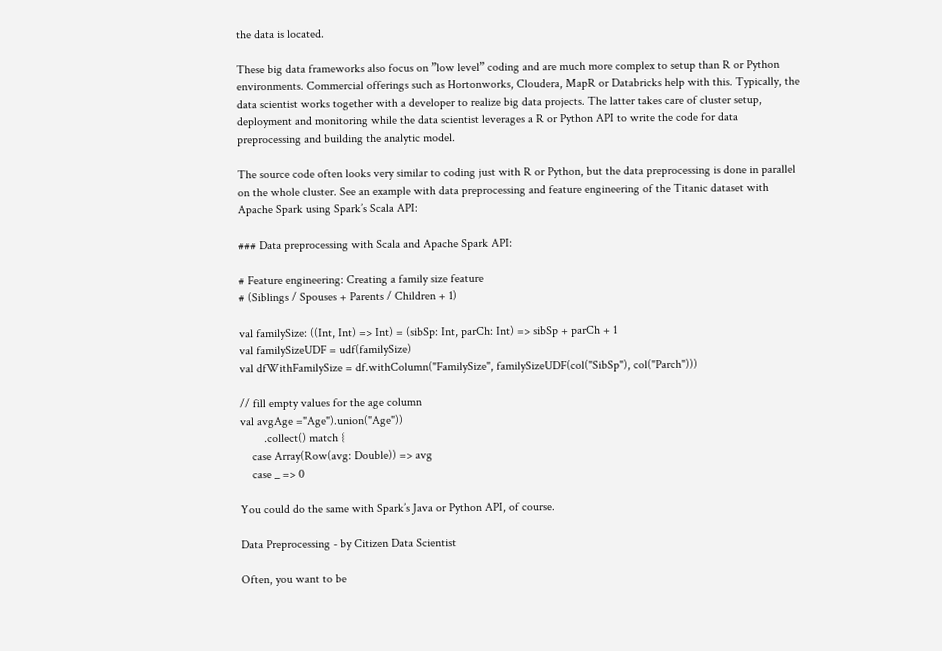the data is located.

These big data frameworks also focus on ”low level” coding and are much more complex to setup than R or Python environments. Commercial offerings such as Hortonworks, Cloudera, MapR or Databricks help with this. Typically, the data scientist works together with a developer to realize big data projects. The latter takes care of cluster setup, deployment and monitoring while the data scientist leverages a R or Python API to write the code for data preprocessing and building the analytic model.

The source code often looks very similar to coding just with R or Python, but the data preprocessing is done in parallel on the whole cluster. See an example with data preprocessing and feature engineering of the Titanic dataset with Apache Spark using Spark’s Scala API:

### Data preprocessing with Scala and Apache Spark API:

# Feature engineering: Creating a family size feature
# (Siblings / Spouses + Parents / Children + 1)

val familySize: ((Int, Int) => Int) = (sibSp: Int, parCh: Int) => sibSp + parCh + 1
val familySizeUDF = udf(familySize)
val dfWithFamilySize = df.withColumn("FamilySize", familySizeUDF(col("SibSp"), col("Parch")))

// fill empty values for the age column
val avgAge ="Age").union("Age"))
        .collect() match {
    case Array(Row(avg: Double)) => avg
    case _ => 0

You could do the same with Spark’s Java or Python API, of course.

Data Preprocessing - by Citizen Data Scientist

Often, you want to be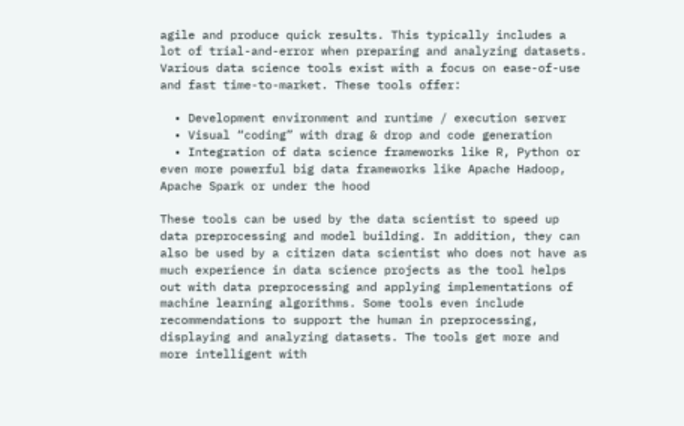agile and produce quick results. This typically includes a lot of trial-and-error when preparing and analyzing datasets. Various data science tools exist with a focus on ease-of-use and fast time-to-market. These tools offer:

  • Development environment and runtime / execution server
  • Visual “coding” with drag & drop and code generation
  • Integration of data science frameworks like R, Python or even more powerful big data frameworks like Apache Hadoop, Apache Spark or under the hood

These tools can be used by the data scientist to speed up data preprocessing and model building. In addition, they can also be used by a citizen data scientist who does not have as much experience in data science projects as the tool helps out with data preprocessing and applying implementations of machine learning algorithms. Some tools even include recommendations to support the human in preprocessing, displaying and analyzing datasets. The tools get more and more intelligent with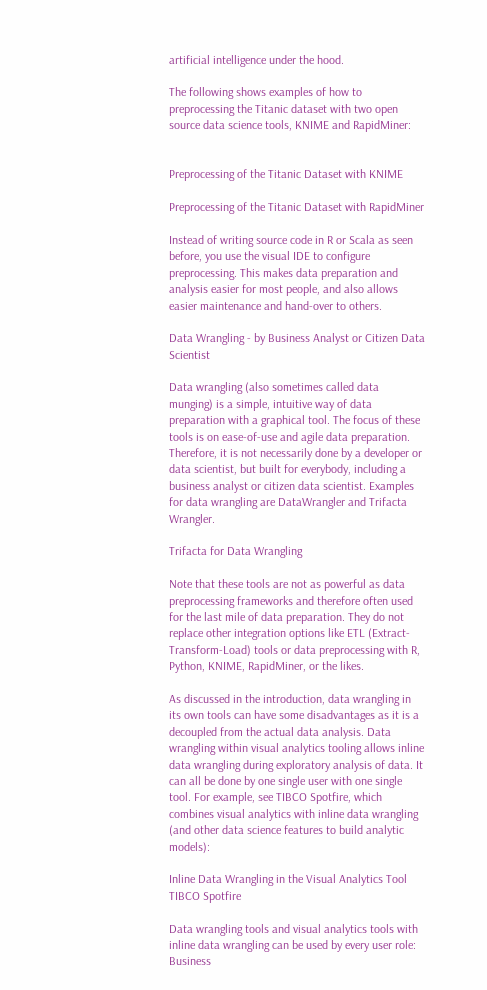artificial intelligence under the hood.

The following shows examples of how to preprocessing the Titanic dataset with two open source data science tools, KNIME and RapidMiner:


Preprocessing of the Titanic Dataset with KNIME

Preprocessing of the Titanic Dataset with RapidMiner

Instead of writing source code in R or Scala as seen before, you use the visual IDE to configure preprocessing. This makes data preparation and analysis easier for most people, and also allows easier maintenance and hand-over to others.

Data Wrangling - by Business Analyst or Citizen Data Scientist

Data wrangling (also sometimes called data munging) is a simple, intuitive way of data preparation with a graphical tool. The focus of these tools is on ease-of-use and agile data preparation. Therefore, it is not necessarily done by a developer or data scientist, but built for everybody, including a business analyst or citizen data scientist. Examples for data wrangling are DataWrangler and Trifacta Wrangler.

Trifacta for Data Wrangling

Note that these tools are not as powerful as data preprocessing frameworks and therefore often used for the last mile of data preparation. They do not replace other integration options like ETL (Extract-Transform-Load) tools or data preprocessing with R, Python, KNIME, RapidMiner, or the likes.

As discussed in the introduction, data wrangling in its own tools can have some disadvantages as it is a decoupled from the actual data analysis. Data wrangling within visual analytics tooling allows inline data wrangling during exploratory analysis of data. It can all be done by one single user with one single tool. For example, see TIBCO Spotfire, which combines visual analytics with inline data wrangling (and other data science features to build analytic models):

Inline Data Wrangling in the Visual Analytics Tool TIBCO Spotfire

Data wrangling tools and visual analytics tools with inline data wrangling can be used by every user role: Business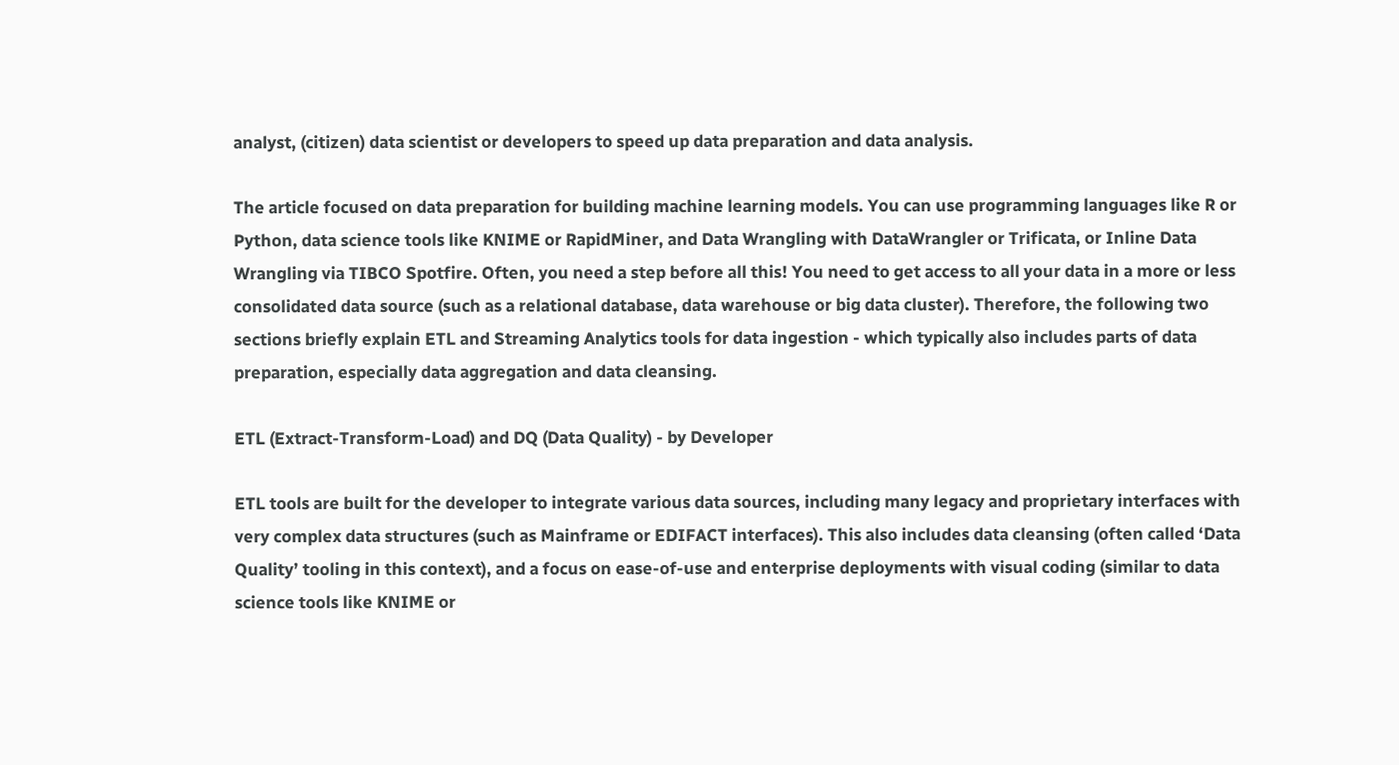analyst, (citizen) data scientist or developers to speed up data preparation and data analysis.

The article focused on data preparation for building machine learning models. You can use programming languages like R or Python, data science tools like KNIME or RapidMiner, and Data Wrangling with DataWrangler or Trificata, or Inline Data Wrangling via TIBCO Spotfire. Often, you need a step before all this! You need to get access to all your data in a more or less consolidated data source (such as a relational database, data warehouse or big data cluster). Therefore, the following two sections briefly explain ETL and Streaming Analytics tools for data ingestion - which typically also includes parts of data preparation, especially data aggregation and data cleansing.

ETL (Extract-Transform-Load) and DQ (Data Quality) - by Developer

ETL tools are built for the developer to integrate various data sources, including many legacy and proprietary interfaces with very complex data structures (such as Mainframe or EDIFACT interfaces). This also includes data cleansing (often called ‘Data Quality’ tooling in this context), and a focus on ease-of-use and enterprise deployments with visual coding (similar to data science tools like KNIME or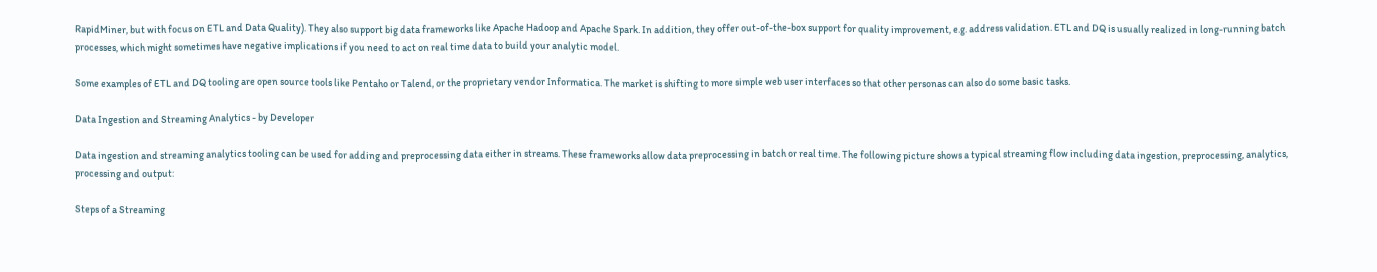RapidMiner, but with focus on ETL and Data Quality). They also support big data frameworks like Apache Hadoop and Apache Spark. In addition, they offer out-of-the-box support for quality improvement, e.g. address validation. ETL and DQ is usually realized in long-running batch processes, which might sometimes have negative implications if you need to act on real time data to build your analytic model.

Some examples of ETL and DQ tooling are open source tools like Pentaho or Talend, or the proprietary vendor Informatica. The market is shifting to more simple web user interfaces so that other personas can also do some basic tasks.

Data Ingestion and Streaming Analytics - by Developer

Data ingestion and streaming analytics tooling can be used for adding and preprocessing data either in streams. These frameworks allow data preprocessing in batch or real time. The following picture shows a typical streaming flow including data ingestion, preprocessing, analytics, processing and output:

Steps of a Streaming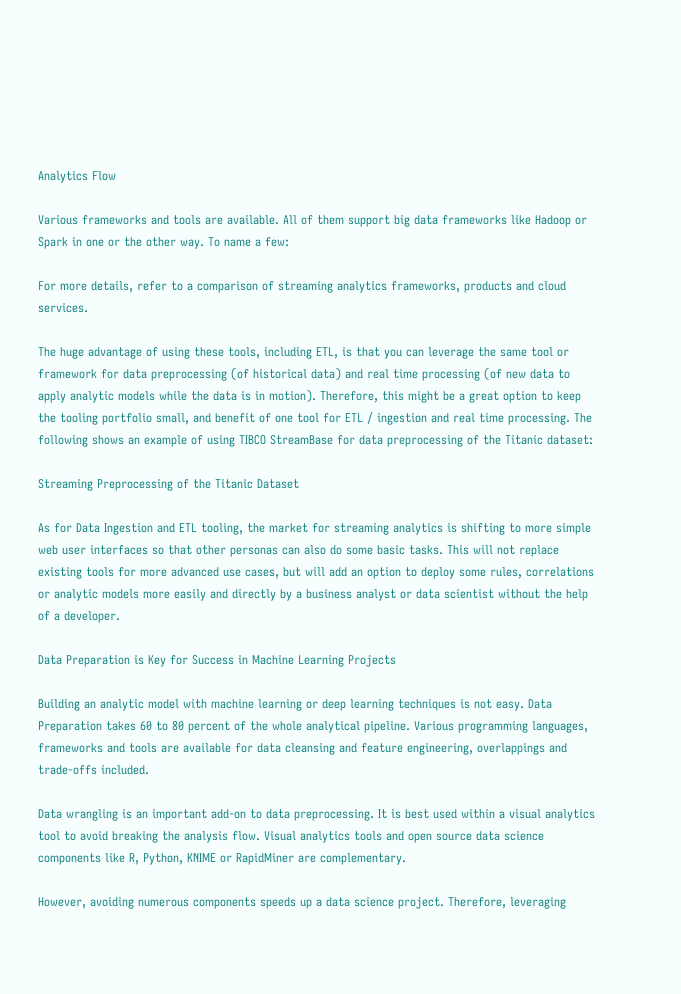Analytics Flow

Various frameworks and tools are available. All of them support big data frameworks like Hadoop or Spark in one or the other way. To name a few:

For more details, refer to a comparison of streaming analytics frameworks, products and cloud services.

The huge advantage of using these tools, including ETL, is that you can leverage the same tool or framework for data preprocessing (of historical data) and real time processing (of new data to apply analytic models while the data is in motion). Therefore, this might be a great option to keep the tooling portfolio small, and benefit of one tool for ETL / ingestion and real time processing. The following shows an example of using TIBCO StreamBase for data preprocessing of the Titanic dataset:

Streaming Preprocessing of the Titanic Dataset

As for Data Ingestion and ETL tooling, the market for streaming analytics is shifting to more simple web user interfaces so that other personas can also do some basic tasks. This will not replace existing tools for more advanced use cases, but will add an option to deploy some rules, correlations or analytic models more easily and directly by a business analyst or data scientist without the help of a developer.

Data Preparation is Key for Success in Machine Learning Projects

Building an analytic model with machine learning or deep learning techniques is not easy. Data Preparation takes 60 to 80 percent of the whole analytical pipeline. Various programming languages, frameworks and tools are available for data cleansing and feature engineering, overlappings and trade-offs included.

Data wrangling is an important add-on to data preprocessing. It is best used within a visual analytics tool to avoid breaking the analysis flow. Visual analytics tools and open source data science components like R, Python, KNIME or RapidMiner are complementary.

However, avoiding numerous components speeds up a data science project. Therefore, leveraging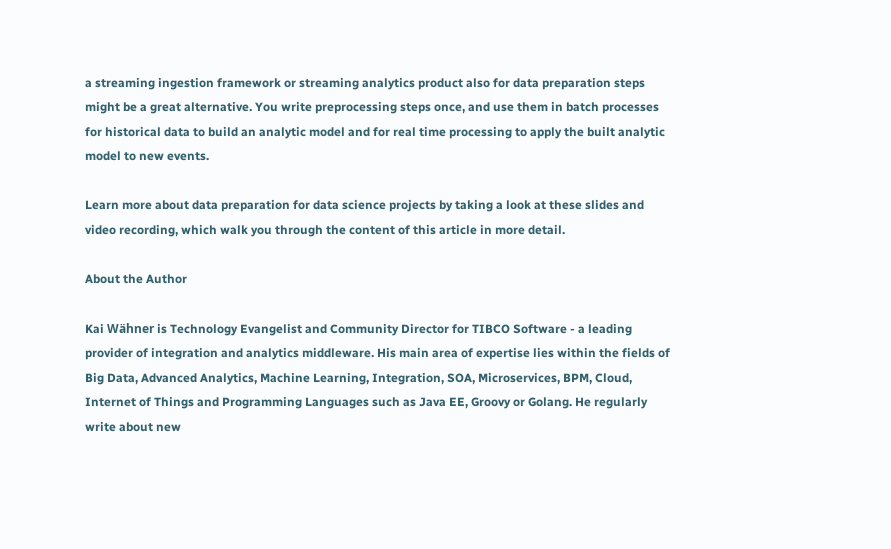a streaming ingestion framework or streaming analytics product also for data preparation steps might be a great alternative. You write preprocessing steps once, and use them in batch processes for historical data to build an analytic model and for real time processing to apply the built analytic model to new events.

Learn more about data preparation for data science projects by taking a look at these slides and video recording, which walk you through the content of this article in more detail.

About the Author

Kai Wähner is Technology Evangelist and Community Director for TIBCO Software - a leading provider of integration and analytics middleware. His main area of expertise lies within the fields of Big Data, Advanced Analytics, Machine Learning, Integration, SOA, Microservices, BPM, Cloud, Internet of Things and Programming Languages such as Java EE, Groovy or Golang. He regularly write about new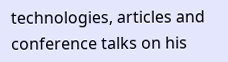technologies, articles and conference talks on his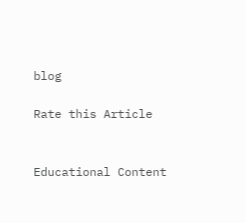blog

Rate this Article


Educational Content